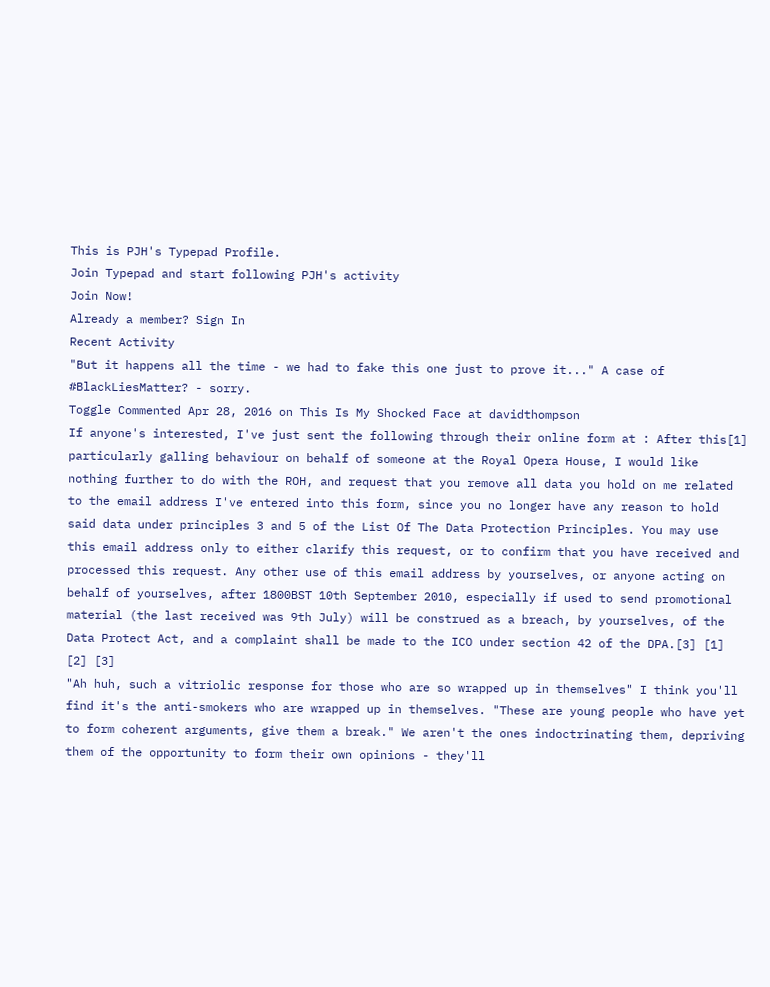This is PJH's Typepad Profile.
Join Typepad and start following PJH's activity
Join Now!
Already a member? Sign In
Recent Activity
"But it happens all the time - we had to fake this one just to prove it..." A case of #BlackLiesMatter? - sorry.
Toggle Commented Apr 28, 2016 on This Is My Shocked Face at davidthompson
If anyone's interested, I've just sent the following through their online form at : After this[1] particularly galling behaviour on behalf of someone at the Royal Opera House, I would like nothing further to do with the ROH, and request that you remove all data you hold on me related to the email address I've entered into this form, since you no longer have any reason to hold said data under principles 3 and 5 of the List Of The Data Protection Principles. You may use this email address only to either clarify this request, or to confirm that you have received and processed this request. Any other use of this email address by yourselves, or anyone acting on behalf of yourselves, after 1800BST 10th September 2010, especially if used to send promotional material (the last received was 9th July) will be construed as a breach, by yourselves, of the Data Protect Act, and a complaint shall be made to the ICO under section 42 of the DPA.[3] [1] [2] [3]
"Ah huh, such a vitriolic response for those who are so wrapped up in themselves" I think you'll find it's the anti-smokers who are wrapped up in themselves. "These are young people who have yet to form coherent arguments, give them a break." We aren't the ones indoctrinating them, depriving them of the opportunity to form their own opinions - they'll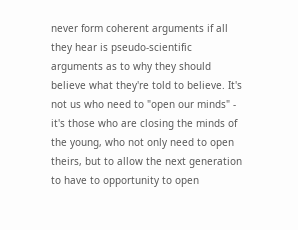never form coherent arguments if all they hear is pseudo-scientific arguments as to why they should believe what they're told to believe. It's not us who need to "open our minds" - it's those who are closing the minds of the young, who not only need to open theirs, but to allow the next generation to have to opportunity to open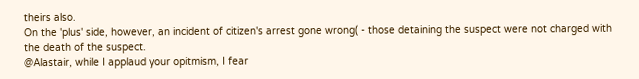theirs also.
On the 'plus' side, however, an incident of citizen's arrest gone wrong( - those detaining the suspect were not charged with the death of the suspect.
@Alastair, while I applaud your opitmism, I fear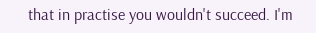that in practise you wouldn't succeed. I'm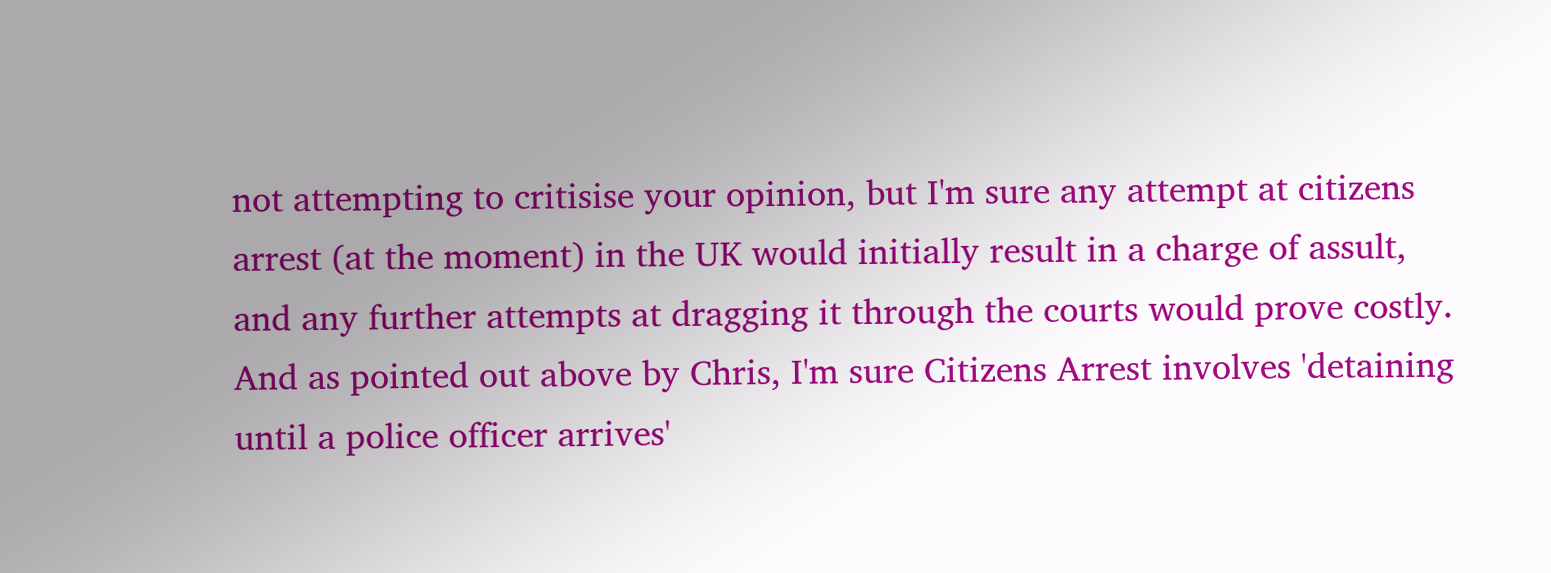not attempting to critisise your opinion, but I'm sure any attempt at citizens arrest (at the moment) in the UK would initially result in a charge of assult, and any further attempts at dragging it through the courts would prove costly. And as pointed out above by Chris, I'm sure Citizens Arrest involves 'detaining until a police officer arrives'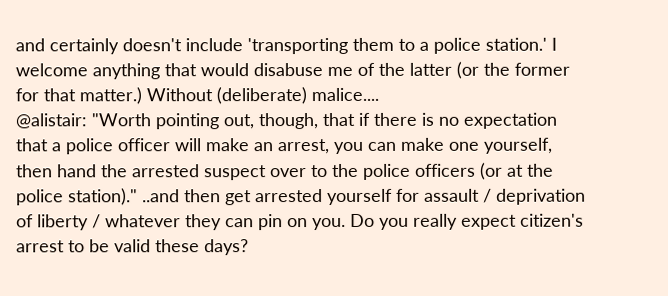and certainly doesn't include 'transporting them to a police station.' I welcome anything that would disabuse me of the latter (or the former for that matter.) Without (deliberate) malice....
@alistair: "Worth pointing out, though, that if there is no expectation that a police officer will make an arrest, you can make one yourself, then hand the arrested suspect over to the police officers (or at the police station)." ..and then get arrested yourself for assault / deprivation of liberty / whatever they can pin on you. Do you really expect citizen's arrest to be valid these days?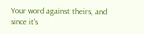Your word against theirs, and since it's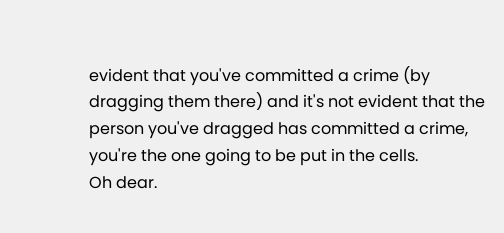evident that you've committed a crime (by dragging them there) and it's not evident that the person you've dragged has committed a crime, you're the one going to be put in the cells.
Oh dear.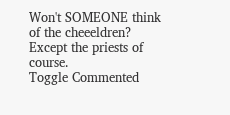Won't SOMEONE think of the cheeeldren? Except the priests of course.
Toggle Commented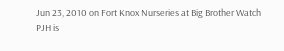Jun 23, 2010 on Fort Knox Nurseries at Big Brother Watch
PJH is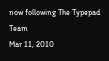now following The Typepad Team
Mar 11, 2010